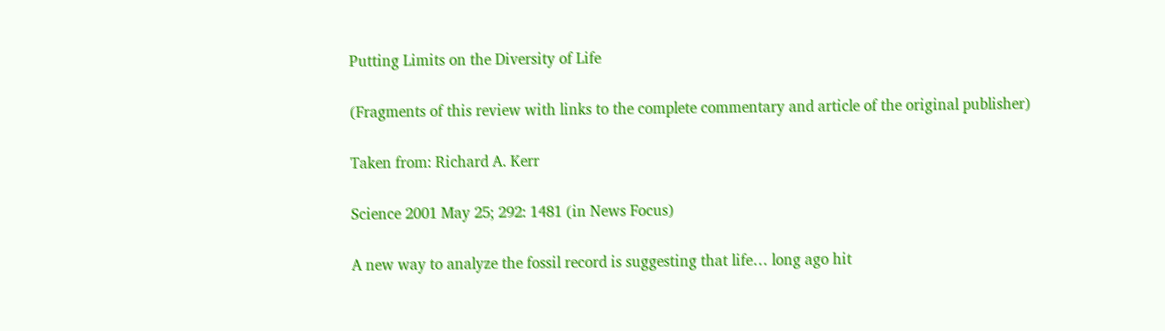Putting Limits on the Diversity of Life

(Fragments of this review with links to the complete commentary and article of the original publisher)

Taken from: Richard A. Kerr

Science 2001 May 25; 292: 1481 (in News Focus)

A new way to analyze the fossil record is suggesting that life… long ago hit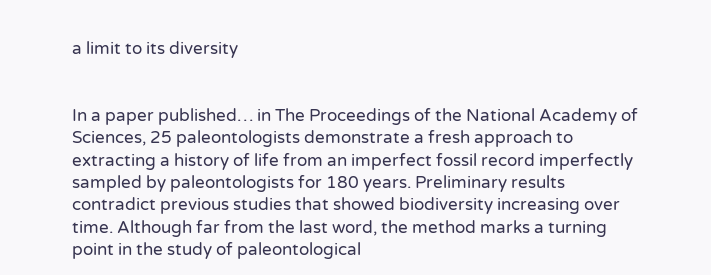a limit to its diversity


In a paper published… in The Proceedings of the National Academy of Sciences, 25 paleontologists demonstrate a fresh approach to extracting a history of life from an imperfect fossil record imperfectly sampled by paleontologists for 180 years. Preliminary results contradict previous studies that showed biodiversity increasing over time. Although far from the last word, the method marks a turning point in the study of paleontological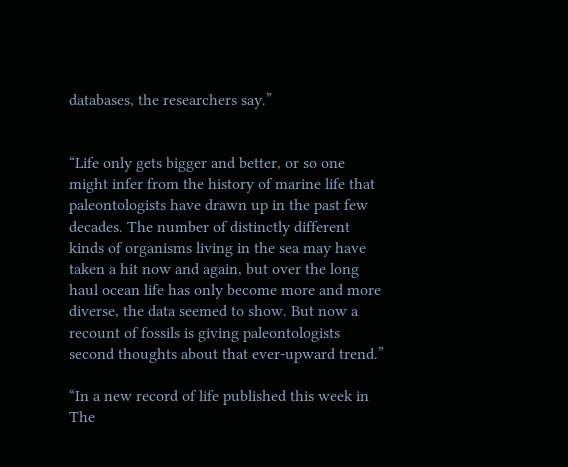databases, the researchers say.”


“Life only gets bigger and better, or so one might infer from the history of marine life that paleontologists have drawn up in the past few decades. The number of distinctly different kinds of organisms living in the sea may have taken a hit now and again, but over the long haul ocean life has only become more and more diverse, the data seemed to show. But now a recount of fossils is giving paleontologists second thoughts about that ever-upward trend.”

“In a new record of life published this week in The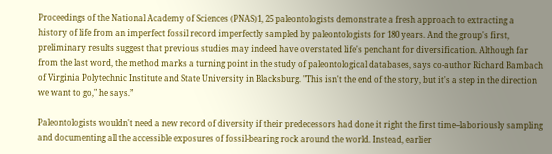Proceedings of the National Academy of Sciences (PNAS)1, 25 paleontologists demonstrate a fresh approach to extracting a history of life from an imperfect fossil record imperfectly sampled by paleontologists for 180 years. And the group's first, preliminary results suggest that previous studies may indeed have overstated life's penchant for diversification. Although far from the last word, the method marks a turning point in the study of paleontological databases, says co-author Richard Bambach of Virginia Polytechnic Institute and State University in Blacksburg. "This isn't the end of the story, but it's a step in the direction we want to go," he says.”

Paleontologists wouldn't need a new record of diversity if their predecessors had done it right the first time--laboriously sampling and documenting all the accessible exposures of fossil-bearing rock around the world. Instead, earlier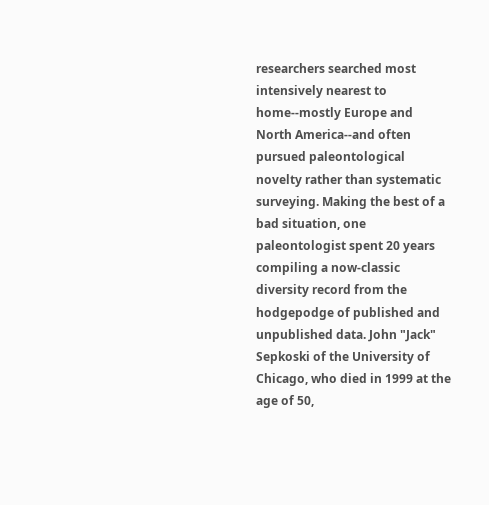researchers searched most intensively nearest to home--mostly Europe and North America--and often pursued paleontological novelty rather than systematic surveying. Making the best of a bad situation, one paleontologist spent 20 years compiling a now-classic diversity record from the hodgepodge of published and unpublished data. John "Jack" Sepkoski of the University of Chicago, who died in 1999 at the age of 50,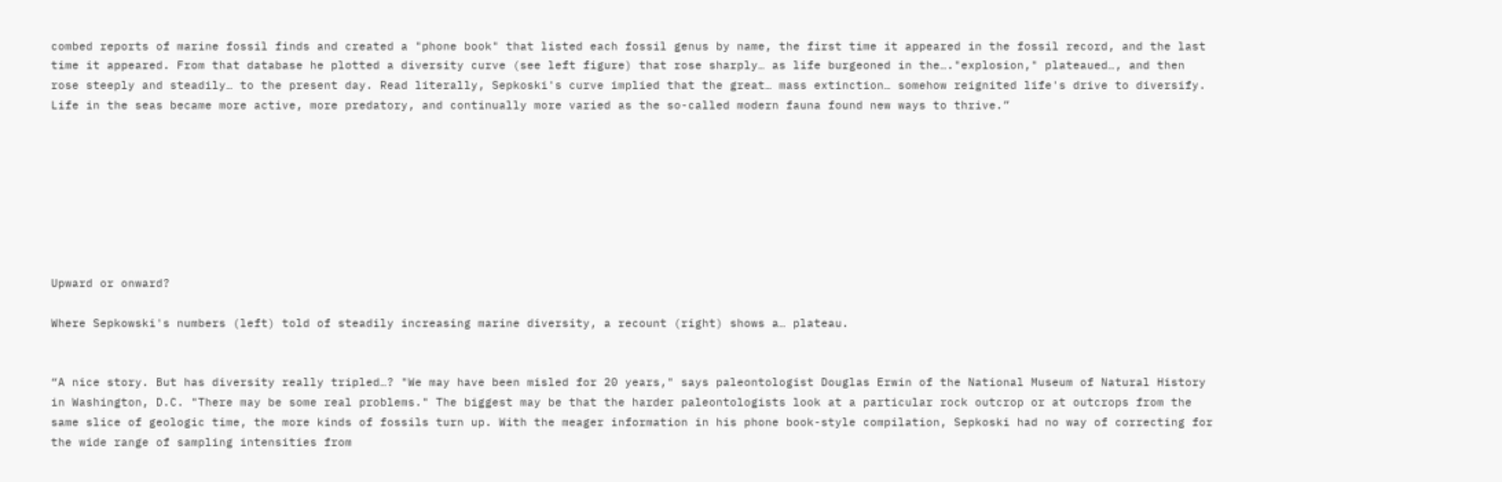combed reports of marine fossil finds and created a "phone book" that listed each fossil genus by name, the first time it appeared in the fossil record, and the last time it appeared. From that database he plotted a diversity curve (see left figure) that rose sharply… as life burgeoned in the…."explosion," plateaued…, and then rose steeply and steadily… to the present day. Read literally, Sepkoski's curve implied that the great… mass extinction… somehow reignited life's drive to diversify. Life in the seas became more active, more predatory, and continually more varied as the so-called modern fauna found new ways to thrive.”








Upward or onward?

Where Sepkowski's numbers (left) told of steadily increasing marine diversity, a recount (right) shows a… plateau.


“A nice story. But has diversity really tripled…? "We may have been misled for 20 years," says paleontologist Douglas Erwin of the National Museum of Natural History in Washington, D.C. "There may be some real problems." The biggest may be that the harder paleontologists look at a particular rock outcrop or at outcrops from the same slice of geologic time, the more kinds of fossils turn up. With the meager information in his phone book-style compilation, Sepkoski had no way of correcting for the wide range of sampling intensities from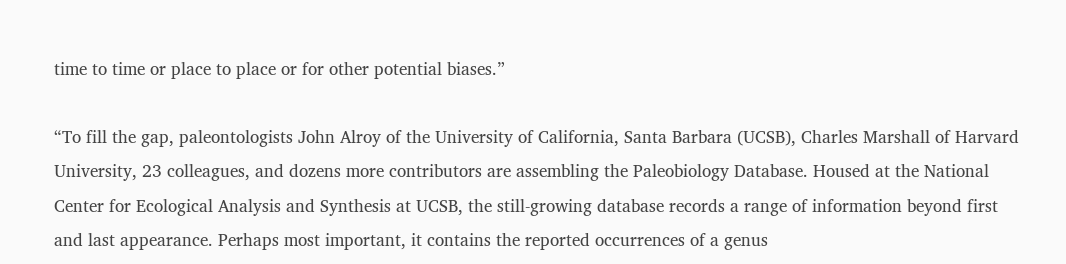time to time or place to place or for other potential biases.”

“To fill the gap, paleontologists John Alroy of the University of California, Santa Barbara (UCSB), Charles Marshall of Harvard University, 23 colleagues, and dozens more contributors are assembling the Paleobiology Database. Housed at the National Center for Ecological Analysis and Synthesis at UCSB, the still-growing database records a range of information beyond first and last appearance. Perhaps most important, it contains the reported occurrences of a genus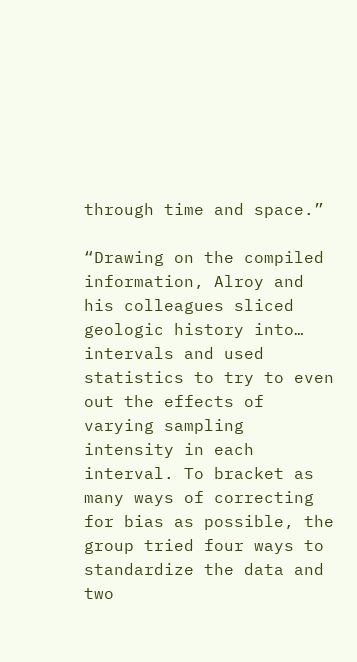through time and space.”

“Drawing on the compiled information, Alroy and his colleagues sliced geologic history into… intervals and used statistics to try to even out the effects of varying sampling intensity in each interval. To bracket as many ways of correcting for bias as possible, the group tried four ways to standardize the data and two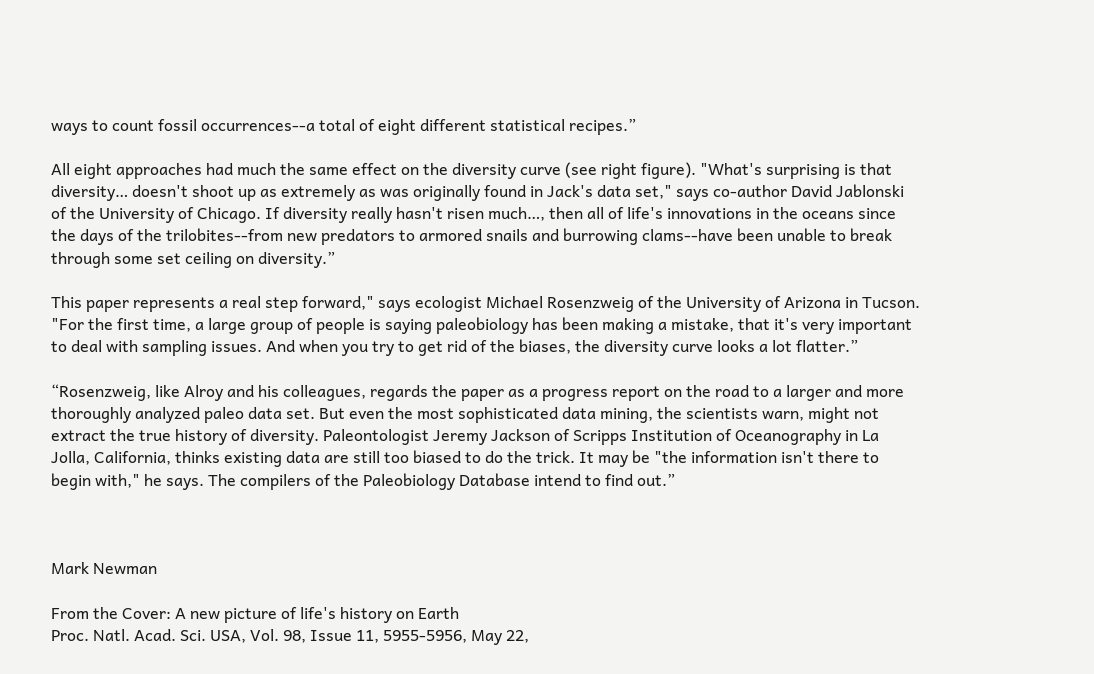ways to count fossil occurrences--a total of eight different statistical recipes.”

All eight approaches had much the same effect on the diversity curve (see right figure). "What's surprising is that diversity… doesn't shoot up as extremely as was originally found in Jack's data set," says co-author David Jablonski of the University of Chicago. If diversity really hasn't risen much…, then all of life's innovations in the oceans since the days of the trilobites--from new predators to armored snails and burrowing clams--have been unable to break through some set ceiling on diversity.”

This paper represents a real step forward," says ecologist Michael Rosenzweig of the University of Arizona in Tucson. "For the first time, a large group of people is saying paleobiology has been making a mistake, that it's very important to deal with sampling issues. And when you try to get rid of the biases, the diversity curve looks a lot flatter.”

“Rosenzweig, like Alroy and his colleagues, regards the paper as a progress report on the road to a larger and more thoroughly analyzed paleo data set. But even the most sophisticated data mining, the scientists warn, might not extract the true history of diversity. Paleontologist Jeremy Jackson of Scripps Institution of Oceanography in La Jolla, California, thinks existing data are still too biased to do the trick. It may be "the information isn't there to begin with," he says. The compilers of the Paleobiology Database intend to find out.”



Mark Newman

From the Cover: A new picture of life's history on Earth
Proc. Natl. Acad. Sci. USA, Vol. 98, Issue 11, 5955-5956, May 22,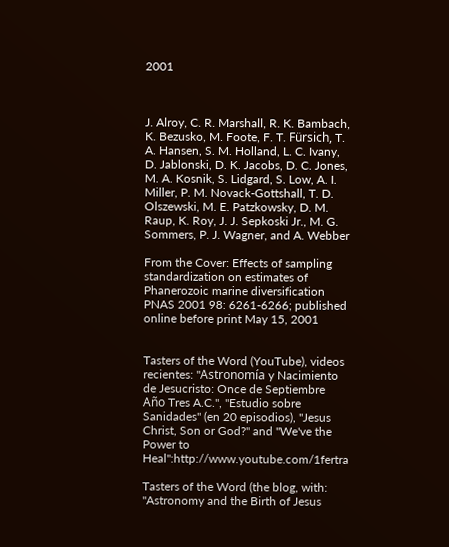2001



J. Alroy, C. R. Marshall, R. K. Bambach, K. Bezusko, M. Foote, F. T. Fürsich, T. A. Hansen, S. M. Holland, L. C. Ivany, D. Jablonski, D. K. Jacobs, D. C. Jones, M. A. Kosnik, S. Lidgard, S. Low, A. I. Miller, P. M. Novack-Gottshall, T. D. Olszewski, M. E. Patzkowsky, D. M. Raup, K. Roy, J. J. Sepkoski Jr., M. G. Sommers, P. J. Wagner, and A. Webber

From the Cover: Effects of sampling standardization on estimates of Phanerozoic marine diversification
PNAS 2001 98: 6261-6266; published online before print May 15, 2001


Tasters of the Word (YouTube), videos recientes: "Astronomía y Nacimiento de Jesucristo: Once de Septiembre Año Tres A.C.", "Estudio sobre Sanidades" (en 20 episodios), "Jesus Christ, Son or God?" and "We've the Power to Heal":http://www.youtube.com/1fertra

Tasters of the Word (the blog, with: "Astronomy and the Birth of Jesus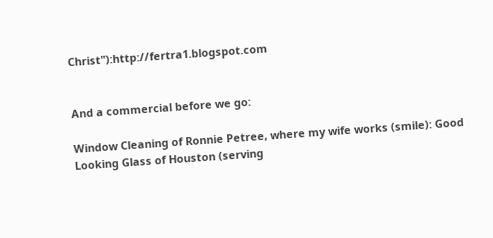Christ"):http://fertra1.blogspot.com


And a commercial before we go:

Window Cleaning of Ronnie Petree, where my wife works (smile): Good Looking Glass of Houston (serving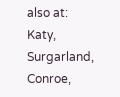also at: Katy, Surgarland, Conroe,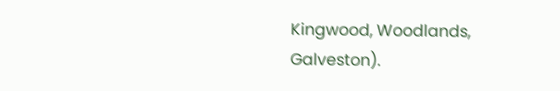Kingwood, Woodlands, Galveston).